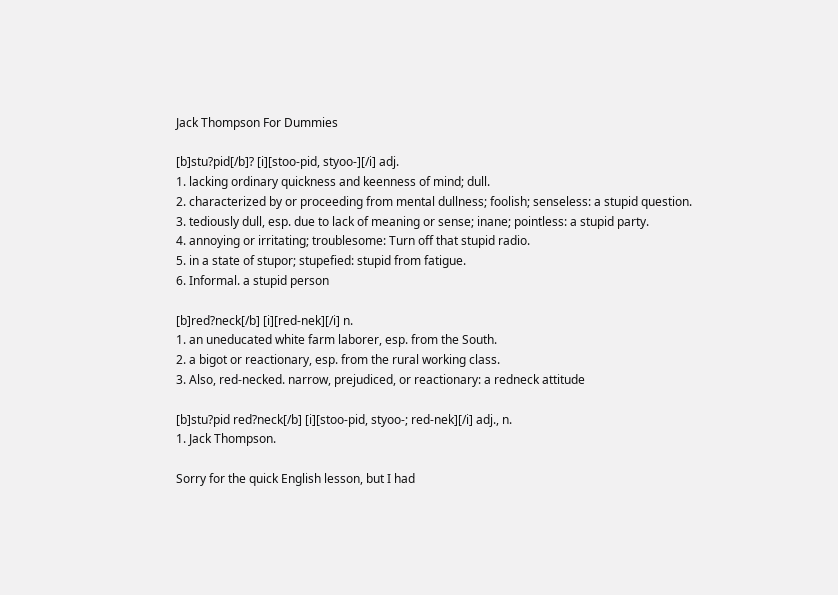Jack Thompson For Dummies

[b]stu?pid[/b]? [i][stoo-pid, styoo-][/i] adj.
1. lacking ordinary quickness and keenness of mind; dull.
2. characterized by or proceeding from mental dullness; foolish; senseless: a stupid question.
3. tediously dull, esp. due to lack of meaning or sense; inane; pointless: a stupid party.
4. annoying or irritating; troublesome: Turn off that stupid radio.
5. in a state of stupor; stupefied: stupid from fatigue.
6. Informal. a stupid person

[b]red?neck[/b] [i][red-nek][/i] n.
1. an uneducated white farm laborer, esp. from the South.
2. a bigot or reactionary, esp. from the rural working class.
3. Also, red-necked. narrow, prejudiced, or reactionary: a redneck attitude

[b]stu?pid red?neck[/b] [i][stoo-pid, styoo-; red-nek][/i] adj., n.
1. Jack Thompson.

Sorry for the quick English lesson, but I had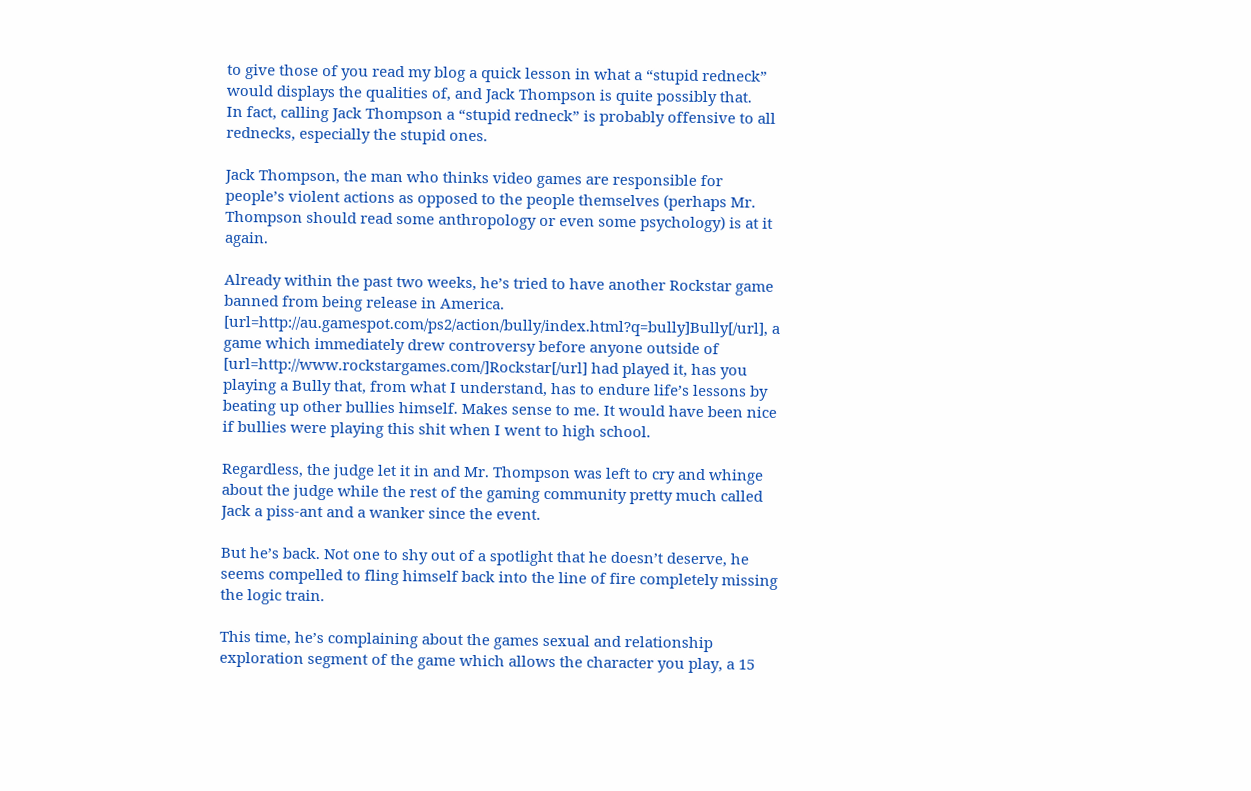to give those of you read my blog a quick lesson in what a “stupid redneck” would displays the qualities of, and Jack Thompson is quite possibly that.
In fact, calling Jack Thompson a “stupid redneck” is probably offensive to all rednecks, especially the stupid ones.

Jack Thompson, the man who thinks video games are responsible for people’s violent actions as opposed to the people themselves (perhaps Mr. Thompson should read some anthropology or even some psychology) is at it again.

Already within the past two weeks, he’s tried to have another Rockstar game banned from being release in America.
[url=http://au.gamespot.com/ps2/action/bully/index.html?q=bully]Bully[/url], a game which immediately drew controversy before anyone outside of [url=http://www.rockstargames.com/]Rockstar[/url] had played it, has you playing a Bully that, from what I understand, has to endure life’s lessons by beating up other bullies himself. Makes sense to me. It would have been nice if bullies were playing this shit when I went to high school.

Regardless, the judge let it in and Mr. Thompson was left to cry and whinge about the judge while the rest of the gaming community pretty much called Jack a piss-ant and a wanker since the event.

But he’s back. Not one to shy out of a spotlight that he doesn’t deserve, he seems compelled to fling himself back into the line of fire completely missing the logic train.

This time, he’s complaining about the games sexual and relationship exploration segment of the game which allows the character you play, a 15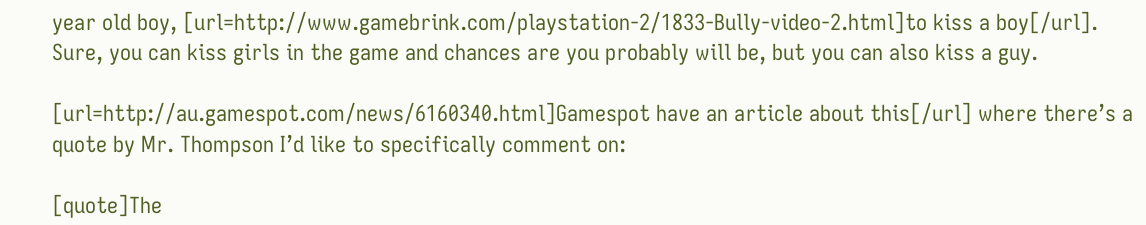year old boy, [url=http://www.gamebrink.com/playstation-2/1833-Bully-video-2.html]to kiss a boy[/url]. Sure, you can kiss girls in the game and chances are you probably will be, but you can also kiss a guy.

[url=http://au.gamespot.com/news/6160340.html]Gamespot have an article about this[/url] where there’s a quote by Mr. Thompson I’d like to specifically comment on:

[quote]The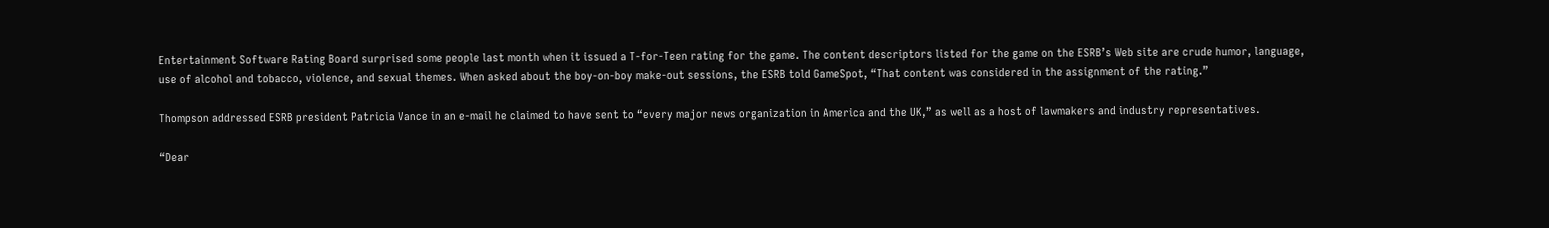Entertainment Software Rating Board surprised some people last month when it issued a T-for-Teen rating for the game. The content descriptors listed for the game on the ESRB’s Web site are crude humor, language, use of alcohol and tobacco, violence, and sexual themes. When asked about the boy-on-boy make-out sessions, the ESRB told GameSpot, “That content was considered in the assignment of the rating.”

Thompson addressed ESRB president Patricia Vance in an e-mail he claimed to have sent to “every major news organization in America and the UK,” as well as a host of lawmakers and industry representatives.

“Dear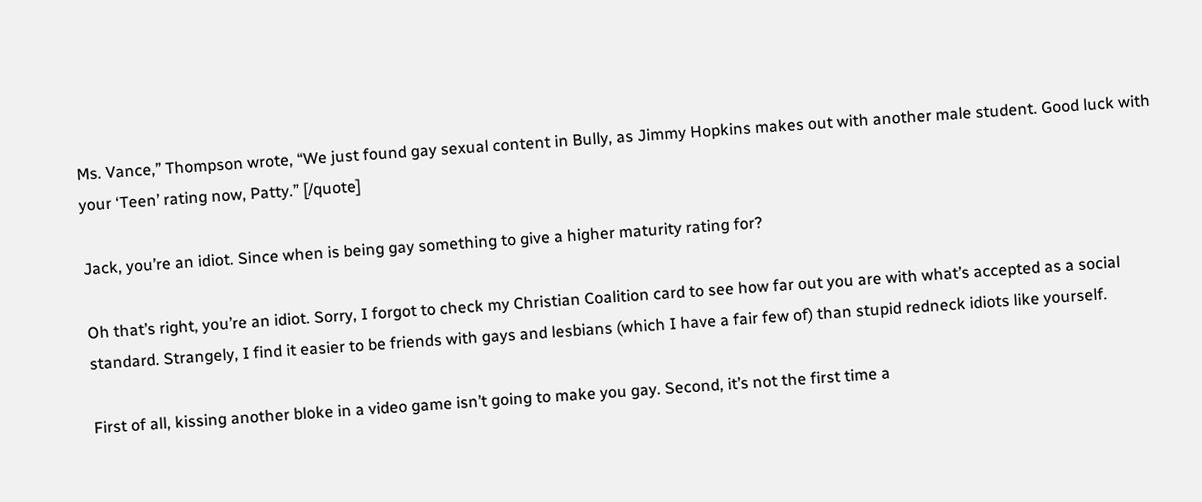Ms. Vance,” Thompson wrote, “We just found gay sexual content in Bully, as Jimmy Hopkins makes out with another male student. Good luck with your ‘Teen’ rating now, Patty.” [/quote]

Jack, you’re an idiot. Since when is being gay something to give a higher maturity rating for?

Oh that’s right, you’re an idiot. Sorry, I forgot to check my Christian Coalition card to see how far out you are with what’s accepted as a social standard. Strangely, I find it easier to be friends with gays and lesbians (which I have a fair few of) than stupid redneck idiots like yourself.

First of all, kissing another bloke in a video game isn’t going to make you gay. Second, it’s not the first time a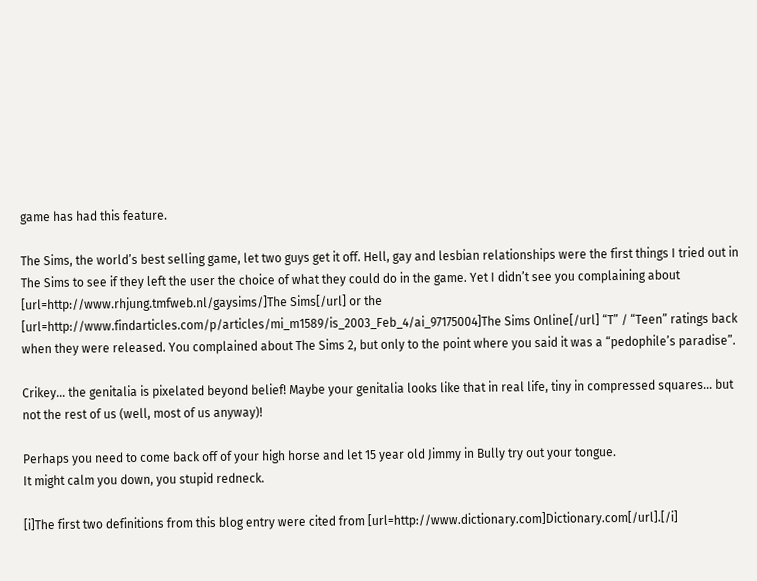game has had this feature.

The Sims, the world’s best selling game, let two guys get it off. Hell, gay and lesbian relationships were the first things I tried out in The Sims to see if they left the user the choice of what they could do in the game. Yet I didn’t see you complaining about [url=http://www.rhjung.tmfweb.nl/gaysims/]The Sims[/url] or the [url=http://www.findarticles.com/p/articles/mi_m1589/is_2003_Feb_4/ai_97175004]The Sims Online[/url] “T” / “Teen” ratings back when they were released. You complained about The Sims 2, but only to the point where you said it was a “pedophile’s paradise”.

Crikey… the genitalia is pixelated beyond belief! Maybe your genitalia looks like that in real life, tiny in compressed squares… but not the rest of us (well, most of us anyway)!

Perhaps you need to come back off of your high horse and let 15 year old Jimmy in Bully try out your tongue.
It might calm you down, you stupid redneck.

[i]The first two definitions from this blog entry were cited from [url=http://www.dictionary.com]Dictionary.com[/url].[/i]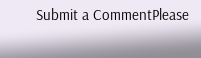Submit a CommentPlease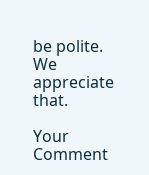be polite. We appreciate that.

Your Comment